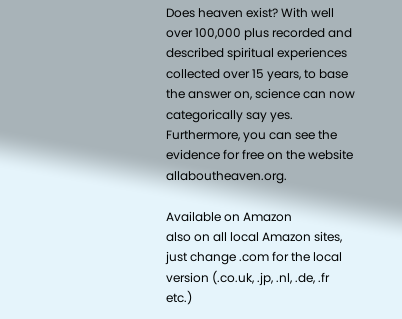Does heaven exist? With well over 100,000 plus recorded and described spiritual experiences collected over 15 years, to base the answer on, science can now categorically say yes. Furthermore, you can see the evidence for free on the website allaboutheaven.org.

Available on Amazon
also on all local Amazon sites, just change .com for the local version (.co.uk, .jp, .nl, .de, .fr etc.)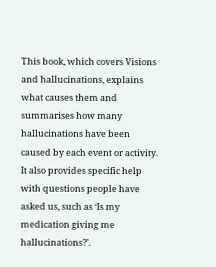This book, which covers Visions and hallucinations, explains what causes them and summarises how many hallucinations have been caused by each event or activity. It also provides specific help with questions people have asked us, such as ‘Is my medication giving me hallucinations?’.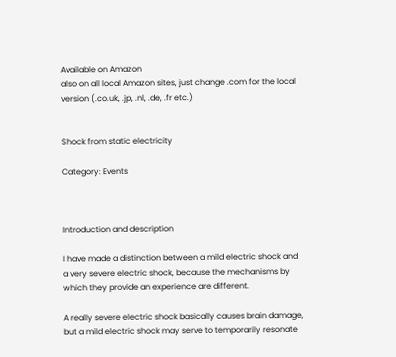Available on Amazon
also on all local Amazon sites, just change .com for the local version (.co.uk, .jp, .nl, .de, .fr etc.)


Shock from static electricity

Category: Events



Introduction and description

I have made a distinction between a mild electric shock and  a very severe electric shock, because the mechanisms by which they provide an experience are different.

A really severe electric shock basically causes brain damage, but a mild electric shock may serve to temporarily resonate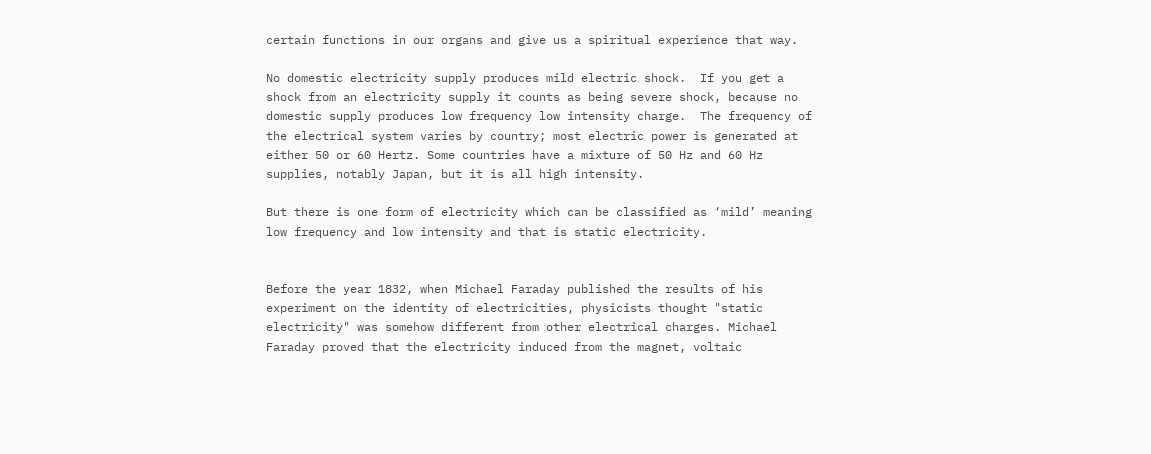certain functions in our organs and give us a spiritual experience that way.

No domestic electricity supply produces mild electric shock.  If you get a shock from an electricity supply it counts as being severe shock, because no domestic supply produces low frequency low intensity charge.  The frequency of the electrical system varies by country; most electric power is generated at either 50 or 60 Hertz. Some countries have a mixture of 50 Hz and 60 Hz supplies, notably Japan, but it is all high intensity.

But there is one form of electricity which can be classified as ‘mild’ meaning low frequency and low intensity and that is static electricity.


Before the year 1832, when Michael Faraday published the results of his experiment on the identity of electricities, physicists thought "static electricity" was somehow different from other electrical charges. Michael Faraday proved that the electricity induced from the magnet, voltaic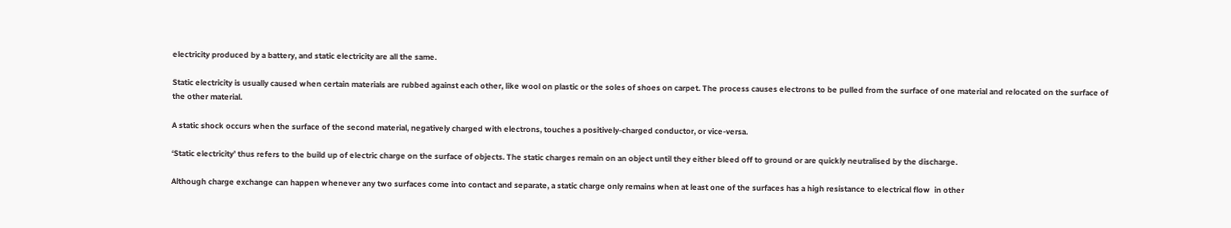electricity produced by a battery, and static electricity are all the same.

Static electricity is usually caused when certain materials are rubbed against each other, like wool on plastic or the soles of shoes on carpet. The process causes electrons to be pulled from the surface of one material and relocated on the surface of the other material.

A static shock occurs when the surface of the second material, negatively charged with electrons, touches a positively-charged conductor, or vice-versa.

‘Static electricity’ thus refers to the build up of electric charge on the surface of objects. The static charges remain on an object until they either bleed off to ground or are quickly neutralised by the discharge.

Although charge exchange can happen whenever any two surfaces come into contact and separate, a static charge only remains when at least one of the surfaces has a high resistance to electrical flow  in other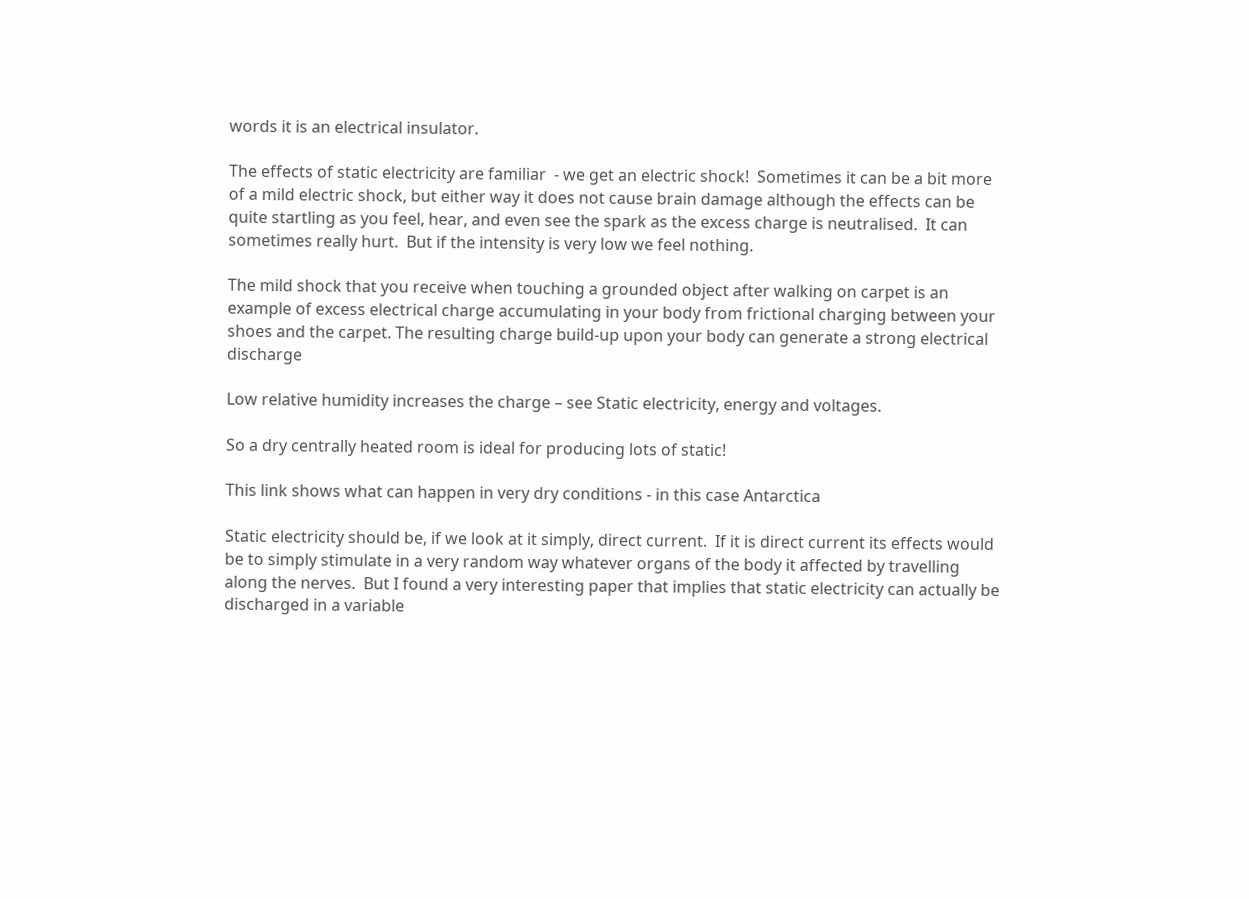words it is an electrical insulator.

The effects of static electricity are familiar  - we get an electric shock!  Sometimes it can be a bit more of a mild electric shock, but either way it does not cause brain damage although the effects can be quite startling as you feel, hear, and even see the spark as the excess charge is neutralised.  It can sometimes really hurt.  But if the intensity is very low we feel nothing.

The mild shock that you receive when touching a grounded object after walking on carpet is an example of excess electrical charge accumulating in your body from frictional charging between your shoes and the carpet. The resulting charge build-up upon your body can generate a strong electrical discharge

Low relative humidity increases the charge – see Static electricity, energy and voltages.

So a dry centrally heated room is ideal for producing lots of static!

This link shows what can happen in very dry conditions - in this case Antarctica

Static electricity should be, if we look at it simply, direct current.  If it is direct current its effects would be to simply stimulate in a very random way whatever organs of the body it affected by travelling along the nerves.  But I found a very interesting paper that implies that static electricity can actually be discharged in a variable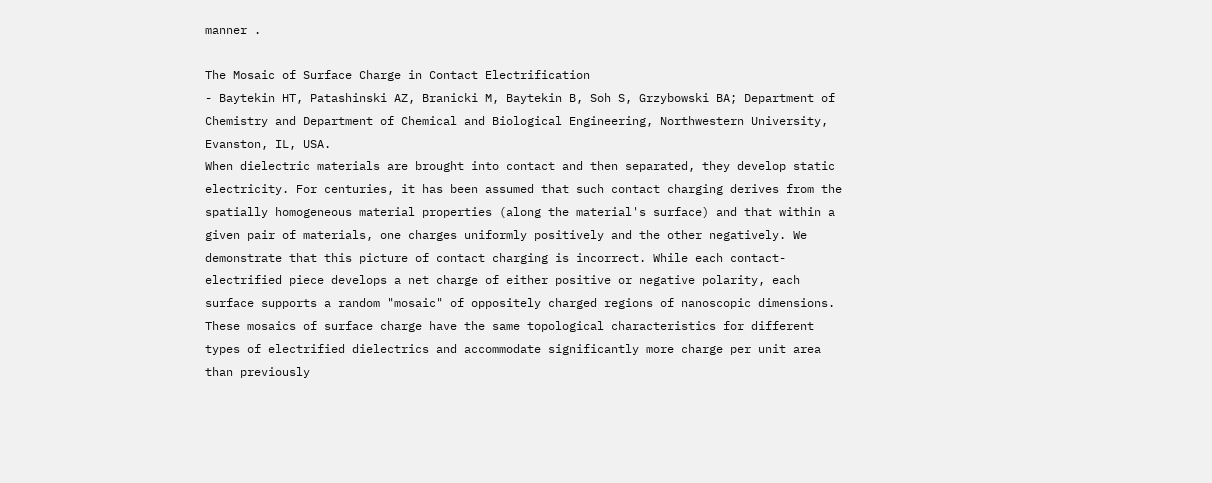manner .

The Mosaic of Surface Charge in Contact Electrification
- Baytekin HT, Patashinski AZ, Branicki M, Baytekin B, Soh S, Grzybowski BA; Department of Chemistry and Department of Chemical and Biological Engineering, Northwestern University,  Evanston, IL, USA.
When dielectric materials are brought into contact and then separated, they develop static electricity. For centuries, it has been assumed that such contact charging derives from the spatially homogeneous material properties (along the material's surface) and that within a given pair of materials, one charges uniformly positively and the other negatively. We demonstrate that this picture of contact charging is incorrect. While each contact-electrified piece develops a net charge of either positive or negative polarity, each surface supports a random "mosaic" of oppositely charged regions of nanoscopic dimensions. These mosaics of surface charge have the same topological characteristics for different types of electrified dielectrics and accommodate significantly more charge per unit area than previously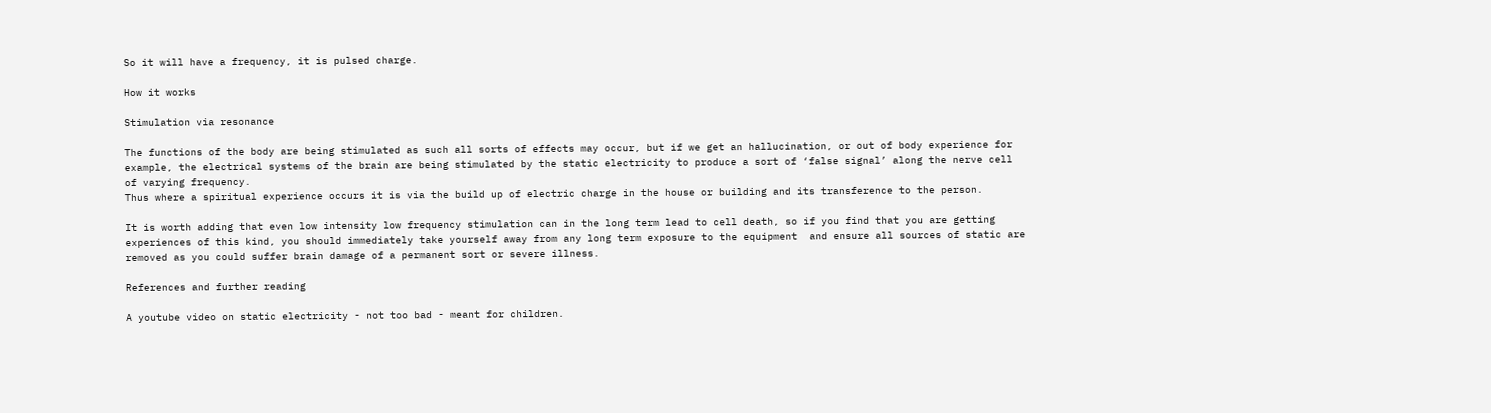So it will have a frequency, it is pulsed charge.

How it works

Stimulation via resonance

The functions of the body are being stimulated as such all sorts of effects may occur, but if we get an hallucination, or out of body experience for example, the electrical systems of the brain are being stimulated by the static electricity to produce a sort of ‘false signal’ along the nerve cell of varying frequency.
Thus where a spiritual experience occurs it is via the build up of electric charge in the house or building and its transference to the person.

It is worth adding that even low intensity low frequency stimulation can in the long term lead to cell death, so if you find that you are getting experiences of this kind, you should immediately take yourself away from any long term exposure to the equipment  and ensure all sources of static are removed as you could suffer brain damage of a permanent sort or severe illness.

References and further reading

A youtube video on static electricity - not too bad - meant for children.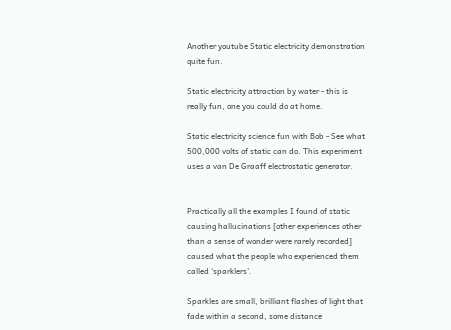Another youtube Static electricity demonstration quite fun.

Static electricity attraction by water - this is really fun, one you could do at home.

Static electricity science fun with Bob - See what 500,000 volts of static can do. This experiment uses a van De Graaff electrostatic generator.


Practically all the examples I found of static causing hallucinations [other experiences other than a sense of wonder were rarely recorded] caused what the people who experienced them called ‘sparklers’.

Sparkles are small, brilliant flashes of light that fade within a second, some distance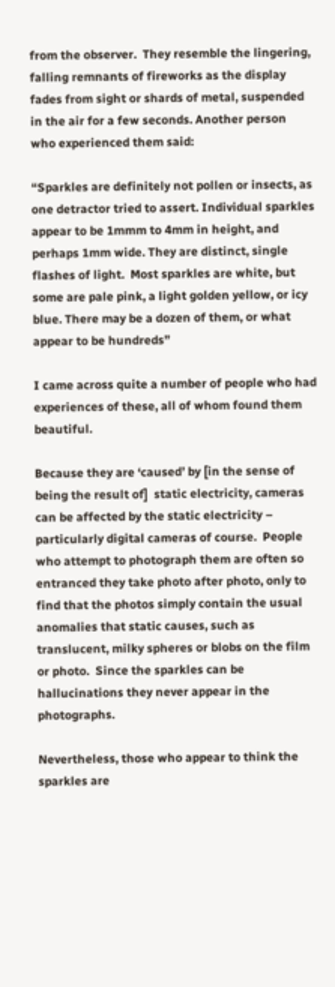from the observer.  They resemble the lingering, falling remnants of fireworks as the display fades from sight or shards of metal, suspended in the air for a few seconds. Another person who experienced them said:

“Sparkles are definitely not pollen or insects, as one detractor tried to assert. Individual sparkles appear to be 1mmm to 4mm in height, and perhaps 1mm wide. They are distinct, single flashes of light.  Most sparkles are white, but some are pale pink, a light golden yellow, or icy blue. There may be a dozen of them, or what appear to be hundreds”

I came across quite a number of people who had experiences of these, all of whom found them beautiful.

Because they are ‘caused’ by [in the sense of being the result of]  static electricity, cameras can be affected by the static electricity – particularly digital cameras of course.  People who attempt to photograph them are often so entranced they take photo after photo, only to find that the photos simply contain the usual anomalies that static causes, such as translucent, milky spheres or blobs on the film or photo.  Since the sparkles can be hallucinations they never appear in the photographs.

Nevertheless, those who appear to think the sparkles are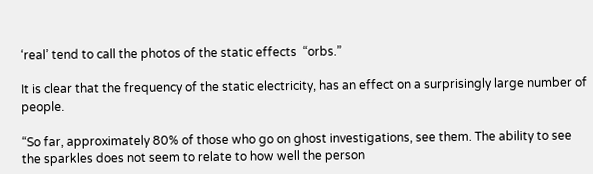‘real’ tend to call the photos of the static effects  “orbs.”

It is clear that the frequency of the static electricity, has an effect on a surprisingly large number of people.

“So far, approximately 80% of those who go on ghost investigations, see them. The ability to see the sparkles does not seem to relate to how well the person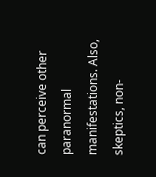can perceive other paranormal manifestations. Also, skeptics, non-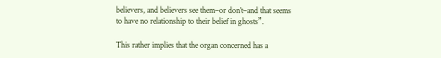believers, and believers see them–or don’t–and that seems to have no relationship to their belief in ghosts”.

This rather implies that the organ concerned has a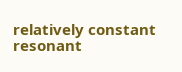relatively constant resonant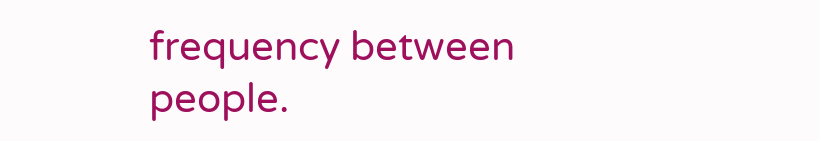frequency between people.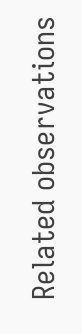Related observations